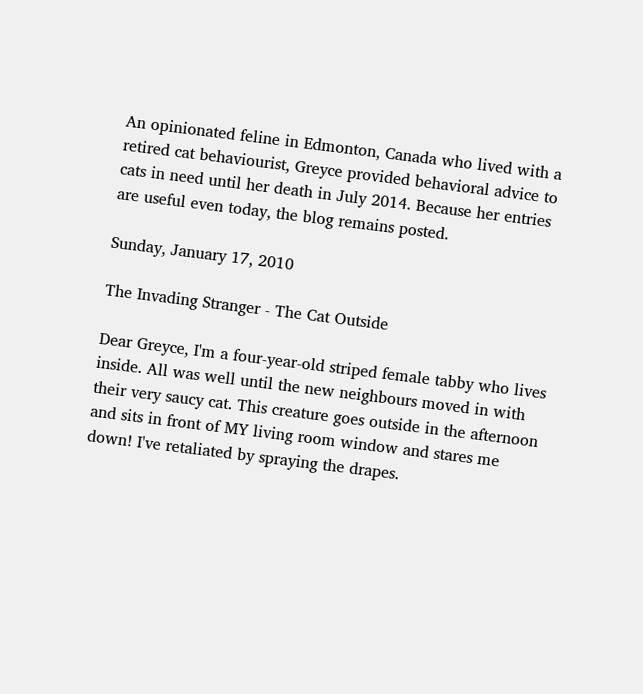An opinionated feline in Edmonton, Canada who lived with a retired cat behaviourist, Greyce provided behavioral advice to cats in need until her death in July 2014. Because her entries are useful even today, the blog remains posted.

Sunday, January 17, 2010

The Invading Stranger - The Cat Outside

Dear Greyce, I'm a four-year-old striped female tabby who lives inside. All was well until the new neighbours moved in with their very saucy cat. This creature goes outside in the afternoon and sits in front of MY living room window and stares me down! I've retaliated by spraying the drapes.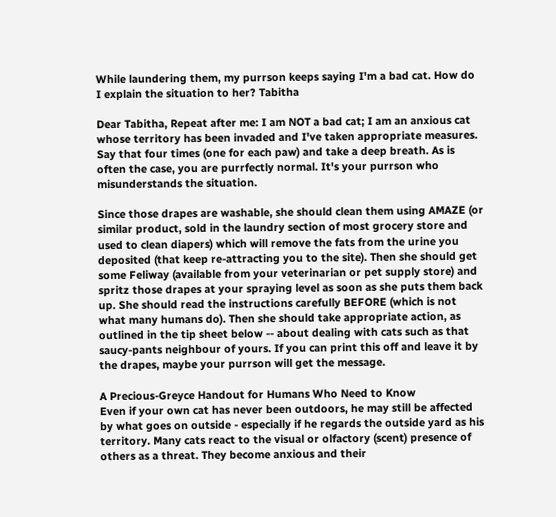While laundering them, my purrson keeps saying I'm a bad cat. How do I explain the situation to her? Tabitha

Dear Tabitha, Repeat after me: I am NOT a bad cat; I am an anxious cat whose territory has been invaded and I've taken appropriate measures. Say that four times (one for each paw) and take a deep breath. As is often the case, you are purrfectly normal. It's your purrson who misunderstands the situation.

Since those drapes are washable, she should clean them using AMAZE (or similar product, sold in the laundry section of most grocery store and used to clean diapers) which will remove the fats from the urine you deposited (that keep re-attracting you to the site). Then she should get some Feliway (available from your veterinarian or pet supply store) and spritz those drapes at your spraying level as soon as she puts them back up. She should read the instructions carefully BEFORE (which is not what many humans do). Then she should take appropriate action, as outlined in the tip sheet below -- about dealing with cats such as that saucy-pants neighbour of yours. If you can print this off and leave it by the drapes, maybe your purrson will get the message.

A Precious-Greyce Handout for Humans Who Need to Know
Even if your own cat has never been outdoors, he may still be affected by what goes on outside - especially if he regards the outside yard as his territory. Many cats react to the visual or olfactory (scent) presence of others as a threat. They become anxious and their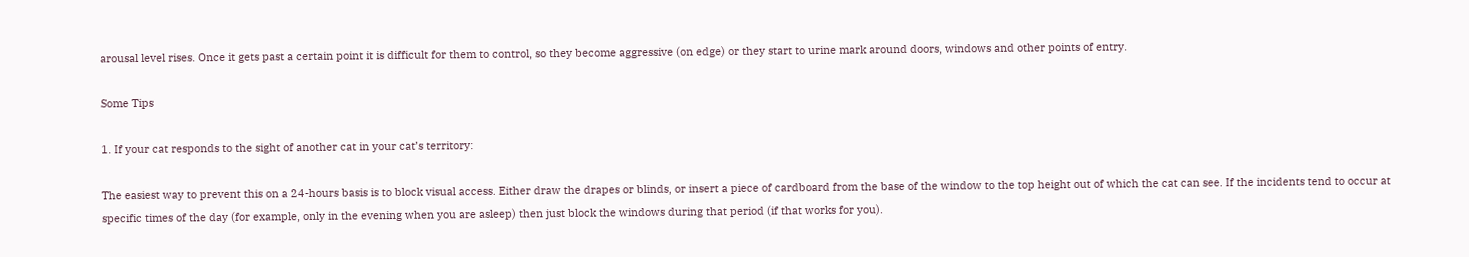arousal level rises. Once it gets past a certain point it is difficult for them to control, so they become aggressive (on edge) or they start to urine mark around doors, windows and other points of entry.

Some Tips

1. If your cat responds to the sight of another cat in your cat’s territory:

The easiest way to prevent this on a 24-hours basis is to block visual access. Either draw the drapes or blinds, or insert a piece of cardboard from the base of the window to the top height out of which the cat can see. If the incidents tend to occur at specific times of the day (for example, only in the evening when you are asleep) then just block the windows during that period (if that works for you).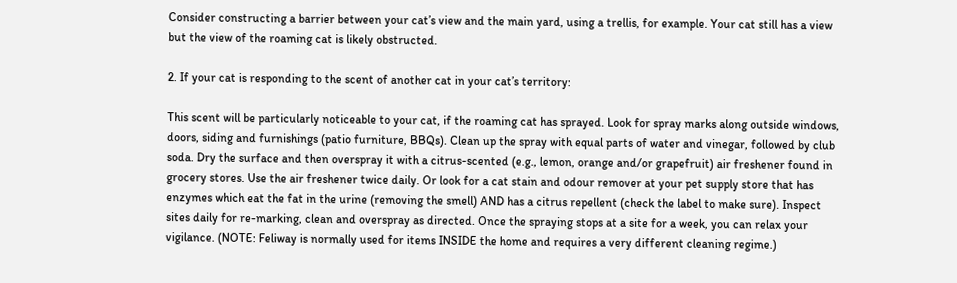Consider constructing a barrier between your cat’s view and the main yard, using a trellis, for example. Your cat still has a view but the view of the roaming cat is likely obstructed.

2. If your cat is responding to the scent of another cat in your cat’s territory:

This scent will be particularly noticeable to your cat, if the roaming cat has sprayed. Look for spray marks along outside windows, doors, siding and furnishings (patio furniture, BBQs). Clean up the spray with equal parts of water and vinegar, followed by club soda. Dry the surface and then overspray it with a citrus-scented (e.g., lemon, orange and/or grapefruit) air freshener found in grocery stores. Use the air freshener twice daily. Or look for a cat stain and odour remover at your pet supply store that has enzymes which eat the fat in the urine (removing the smell) AND has a citrus repellent (check the label to make sure). Inspect sites daily for re-marking, clean and overspray as directed. Once the spraying stops at a site for a week, you can relax your vigilance. (NOTE: Feliway is normally used for items INSIDE the home and requires a very different cleaning regime.)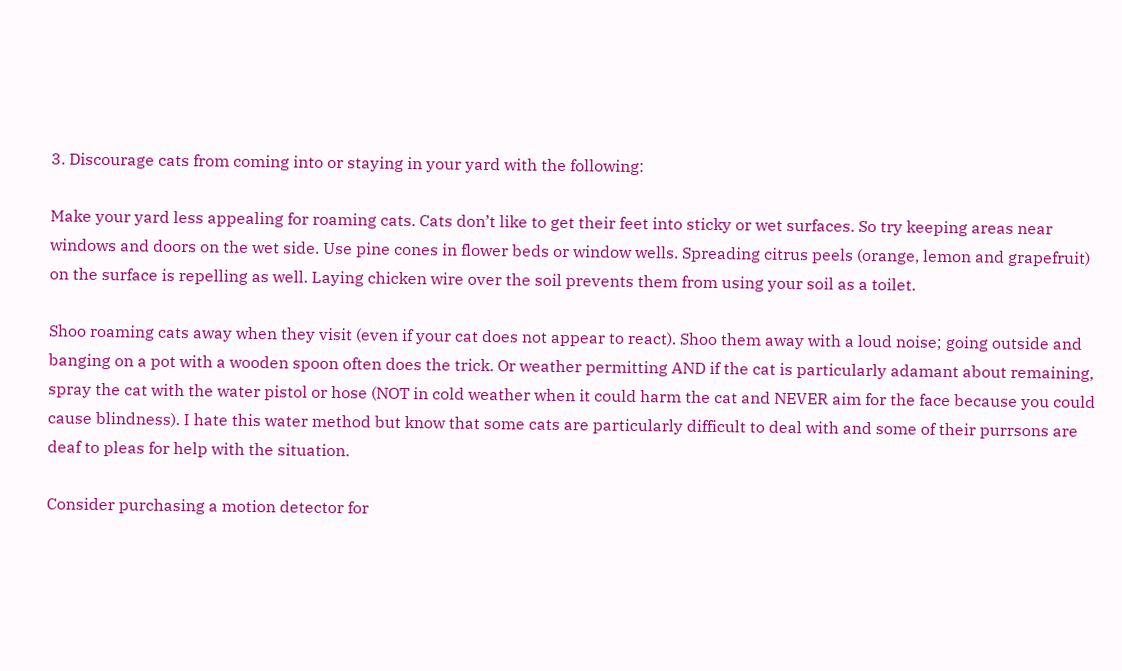3. Discourage cats from coming into or staying in your yard with the following:

Make your yard less appealing for roaming cats. Cats don’t like to get their feet into sticky or wet surfaces. So try keeping areas near windows and doors on the wet side. Use pine cones in flower beds or window wells. Spreading citrus peels (orange, lemon and grapefruit) on the surface is repelling as well. Laying chicken wire over the soil prevents them from using your soil as a toilet.

Shoo roaming cats away when they visit (even if your cat does not appear to react). Shoo them away with a loud noise; going outside and banging on a pot with a wooden spoon often does the trick. Or weather permitting AND if the cat is particularly adamant about remaining, spray the cat with the water pistol or hose (NOT in cold weather when it could harm the cat and NEVER aim for the face because you could cause blindness). I hate this water method but know that some cats are particularly difficult to deal with and some of their purrsons are deaf to pleas for help with the situation.

Consider purchasing a motion detector for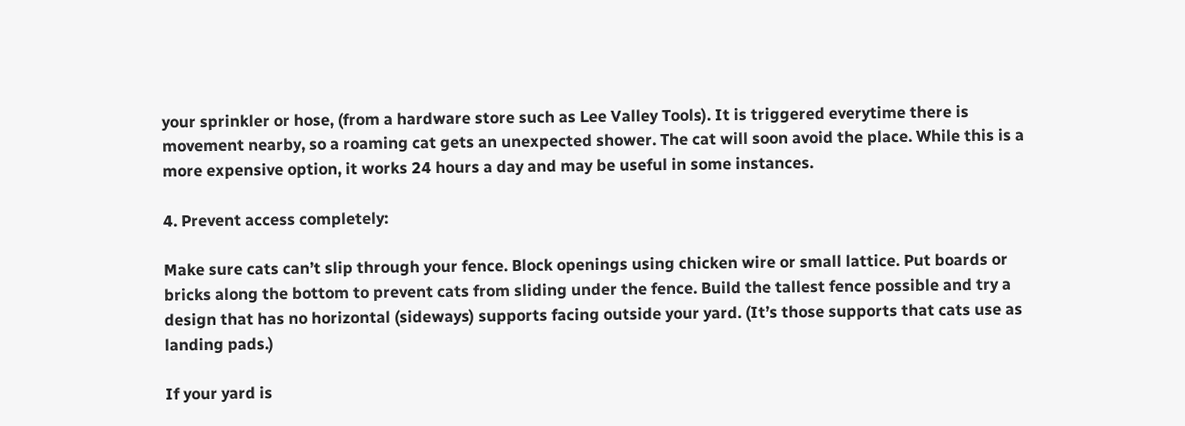your sprinkler or hose, (from a hardware store such as Lee Valley Tools). It is triggered everytime there is movement nearby, so a roaming cat gets an unexpected shower. The cat will soon avoid the place. While this is a more expensive option, it works 24 hours a day and may be useful in some instances.

4. Prevent access completely:

Make sure cats can’t slip through your fence. Block openings using chicken wire or small lattice. Put boards or bricks along the bottom to prevent cats from sliding under the fence. Build the tallest fence possible and try a design that has no horizontal (sideways) supports facing outside your yard. (It’s those supports that cats use as landing pads.)

If your yard is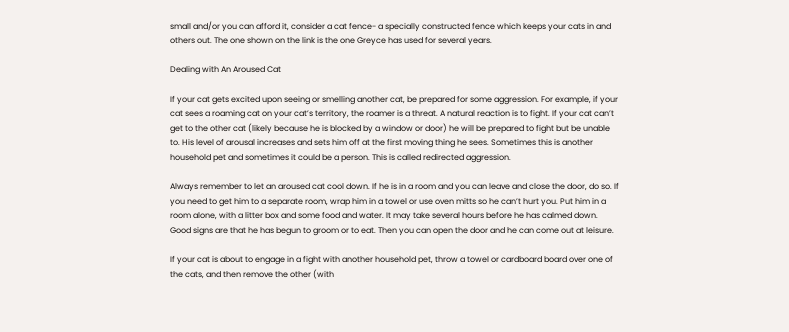small and/or you can afford it, consider a cat fence- a specially constructed fence which keeps your cats in and others out. The one shown on the link is the one Greyce has used for several years.

Dealing with An Aroused Cat

If your cat gets excited upon seeing or smelling another cat, be prepared for some aggression. For example, if your cat sees a roaming cat on your cat’s territory, the roamer is a threat. A natural reaction is to fight. If your cat can’t get to the other cat (likely because he is blocked by a window or door) he will be prepared to fight but be unable to. His level of arousal increases and sets him off at the first moving thing he sees. Sometimes this is another household pet and sometimes it could be a person. This is called redirected aggression.

Always remember to let an aroused cat cool down. If he is in a room and you can leave and close the door, do so. If you need to get him to a separate room, wrap him in a towel or use oven mitts so he can’t hurt you. Put him in a room alone, with a litter box and some food and water. It may take several hours before he has calmed down. Good signs are that he has begun to groom or to eat. Then you can open the door and he can come out at leisure.

If your cat is about to engage in a fight with another household pet, throw a towel or cardboard board over one of the cats, and then remove the other (with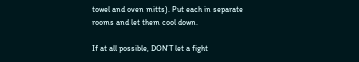towel and oven mitts). Put each in separate rooms and let them cool down.

If at all possible, DON’T let a fight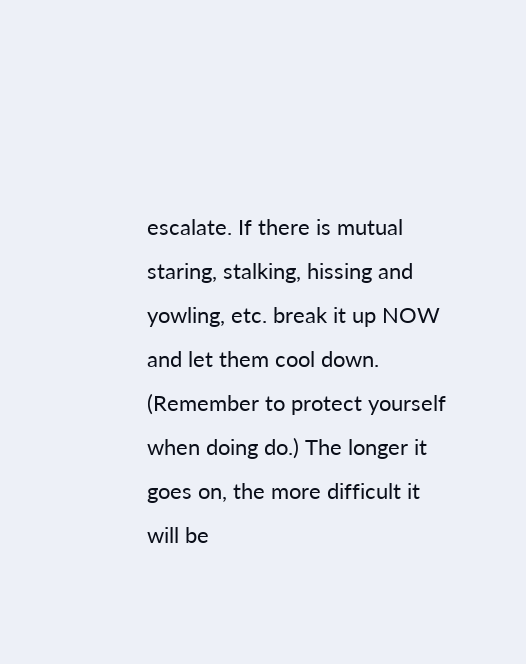escalate. If there is mutual staring, stalking, hissing and yowling, etc. break it up NOW and let them cool down. (Remember to protect yourself when doing do.) The longer it goes on, the more difficult it will be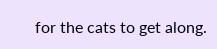for the cats to get along.